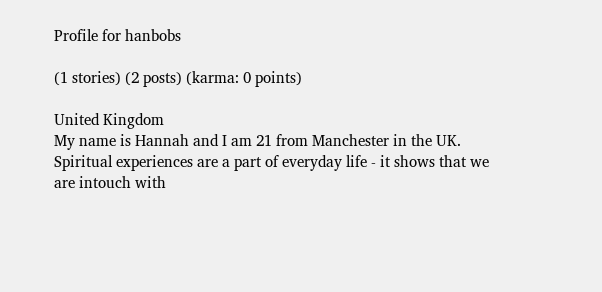Profile for hanbobs

(1 stories) (2 posts) (karma: 0 points)

United Kingdom
My name is Hannah and I am 21 from Manchester in the UK.
Spiritual experiences are a part of everyday life - it shows that we are intouch with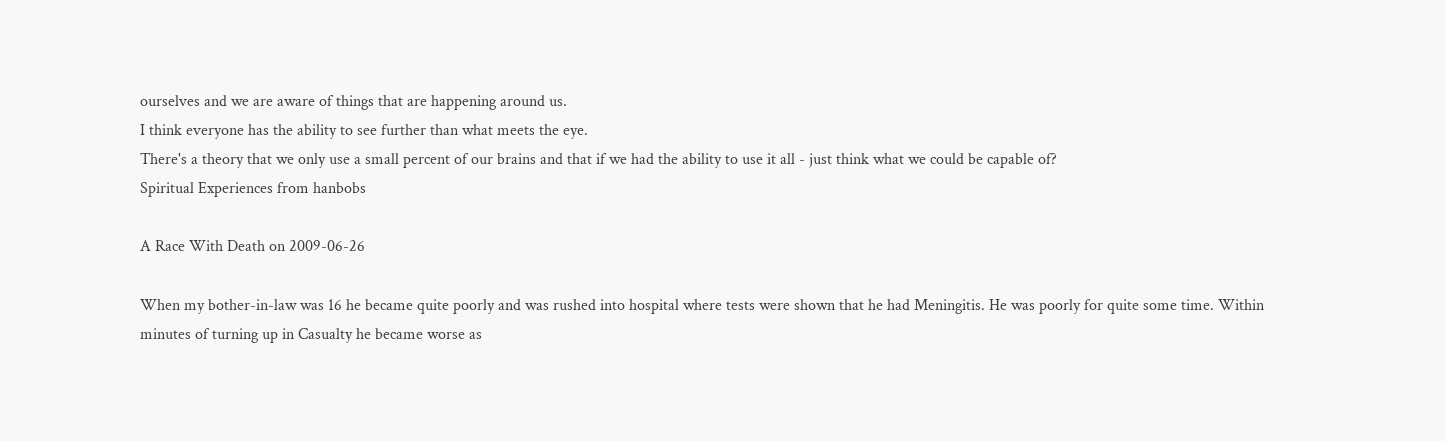ourselves and we are aware of things that are happening around us.
I think everyone has the ability to see further than what meets the eye.
There's a theory that we only use a small percent of our brains and that if we had the ability to use it all - just think what we could be capable of?
Spiritual Experiences from hanbobs

A Race With Death on 2009-06-26

When my bother-in-law was 16 he became quite poorly and was rushed into hospital where tests were shown that he had Meningitis. He was poorly for quite some time. Within minutes of turning up in Casualty he became worse as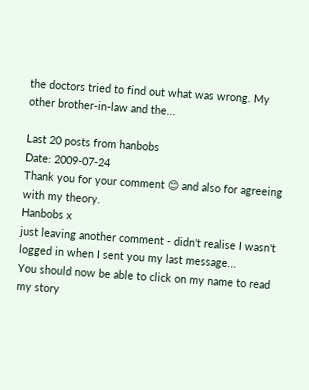the doctors tried to find out what was wrong. My other brother-in-law and the...

Last 20 posts from hanbobs
Date: 2009-07-24
Thank you for your comment 😊 and also for agreeing with my theory.
Hanbobs x
just leaving another comment - didn't realise I wasn't logged in when I sent you my last message...
You should now be able to click on my name to read my story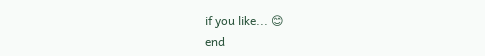if you like... 😊
end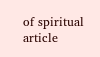of spiritual article